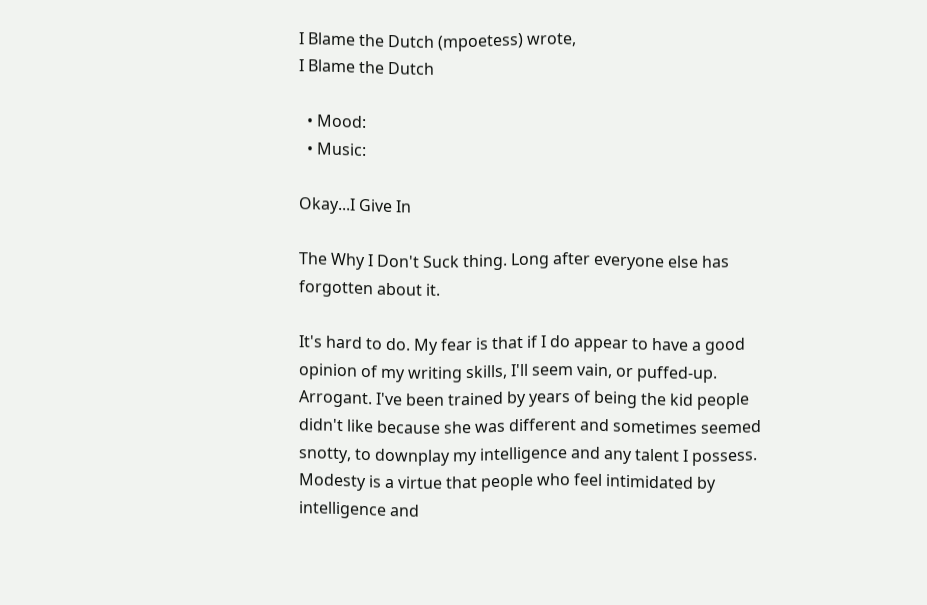I Blame the Dutch (mpoetess) wrote,
I Blame the Dutch

  • Mood:
  • Music:

Okay...I Give In

The Why I Don't Suck thing. Long after everyone else has forgotten about it.

It's hard to do. My fear is that if I do appear to have a good opinion of my writing skills, I'll seem vain, or puffed-up. Arrogant. I've been trained by years of being the kid people didn't like because she was different and sometimes seemed snotty, to downplay my intelligence and any talent I possess. Modesty is a virtue that people who feel intimidated by intelligence and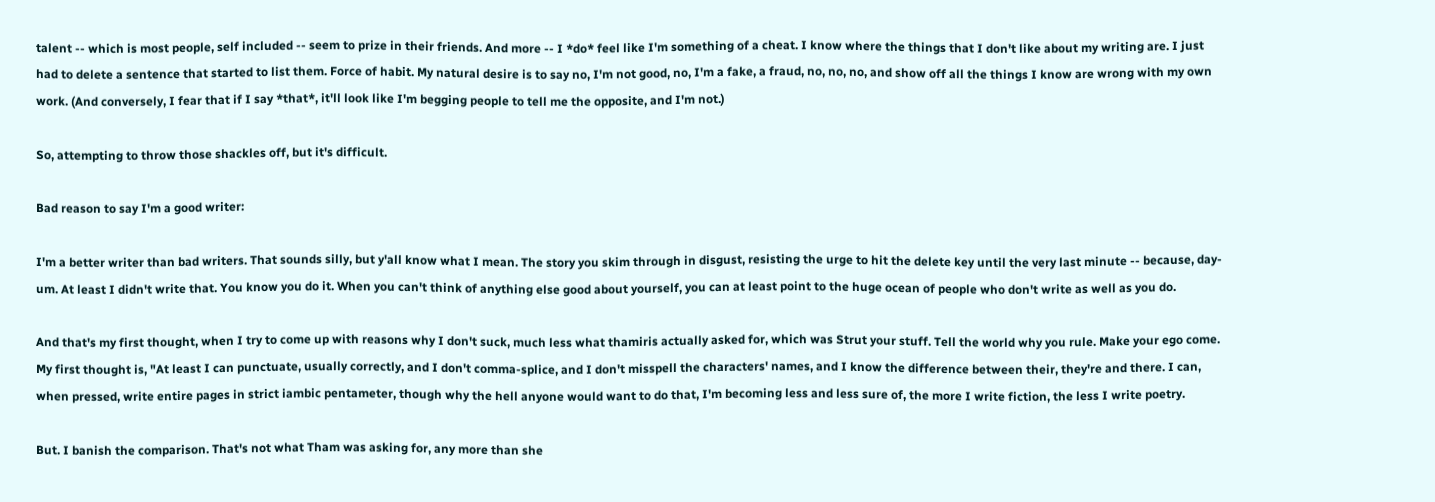talent -- which is most people, self included -- seem to prize in their friends. And more -- I *do* feel like I'm something of a cheat. I know where the things that I don't like about my writing are. I just had to delete a sentence that started to list them. Force of habit. My natural desire is to say no, I'm not good, no, I'm a fake, a fraud, no, no, no, and show off all the things I know are wrong with my own work. (And conversely, I fear that if I say *that*, it'll look like I'm begging people to tell me the opposite, and I'm not.)

So, attempting to throw those shackles off, but it's difficult.

Bad reason to say I'm a good writer:

I'm a better writer than bad writers. That sounds silly, but y'all know what I mean. The story you skim through in disgust, resisting the urge to hit the delete key until the very last minute -- because, day-um. At least I didn't write that. You know you do it. When you can't think of anything else good about yourself, you can at least point to the huge ocean of people who don't write as well as you do.

And that's my first thought, when I try to come up with reasons why I don't suck, much less what thamiris actually asked for, which was Strut your stuff. Tell the world why you rule. Make your ego come. My first thought is, "At least I can punctuate, usually correctly, and I don't comma-splice, and I don't misspell the characters' names, and I know the difference between their, they're and there. I can, when pressed, write entire pages in strict iambic pentameter, though why the hell anyone would want to do that, I'm becoming less and less sure of, the more I write fiction, the less I write poetry.

But. I banish the comparison. That's not what Tham was asking for, any more than she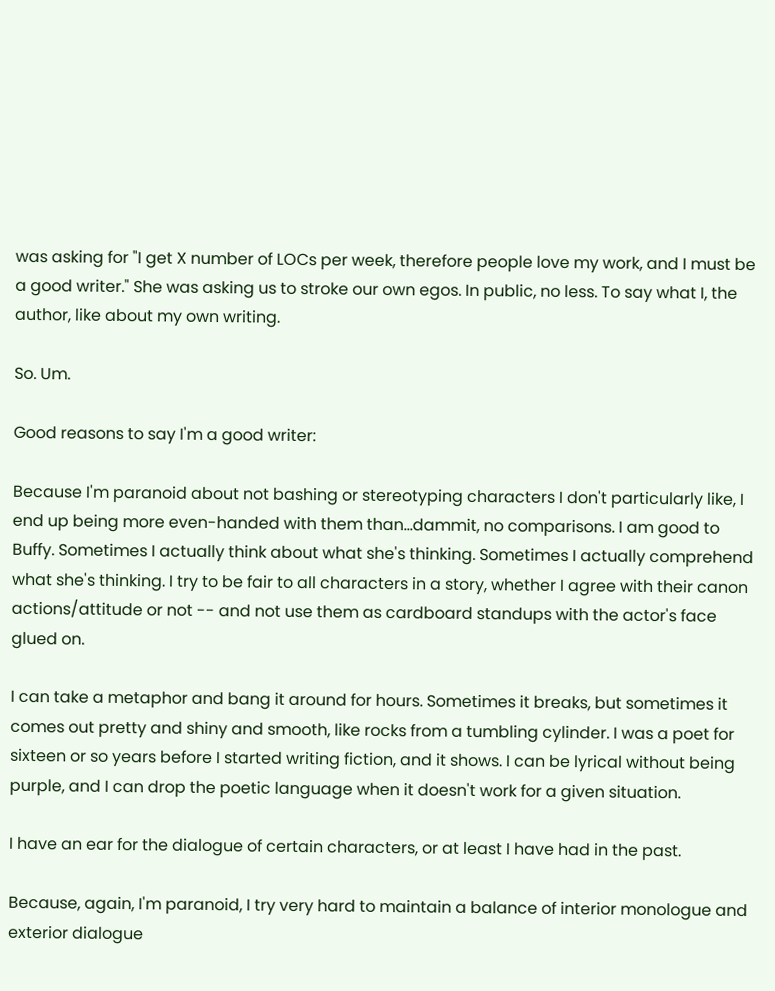was asking for "I get X number of LOCs per week, therefore people love my work, and I must be a good writer." She was asking us to stroke our own egos. In public, no less. To say what I, the author, like about my own writing.

So. Um.

Good reasons to say I'm a good writer:

Because I'm paranoid about not bashing or stereotyping characters I don't particularly like, I end up being more even-handed with them than...dammit, no comparisons. I am good to Buffy. Sometimes I actually think about what she's thinking. Sometimes I actually comprehend what she's thinking. I try to be fair to all characters in a story, whether I agree with their canon actions/attitude or not -- and not use them as cardboard standups with the actor's face glued on.

I can take a metaphor and bang it around for hours. Sometimes it breaks, but sometimes it comes out pretty and shiny and smooth, like rocks from a tumbling cylinder. I was a poet for sixteen or so years before I started writing fiction, and it shows. I can be lyrical without being purple, and I can drop the poetic language when it doesn't work for a given situation.

I have an ear for the dialogue of certain characters, or at least I have had in the past.

Because, again, I'm paranoid, I try very hard to maintain a balance of interior monologue and exterior dialogue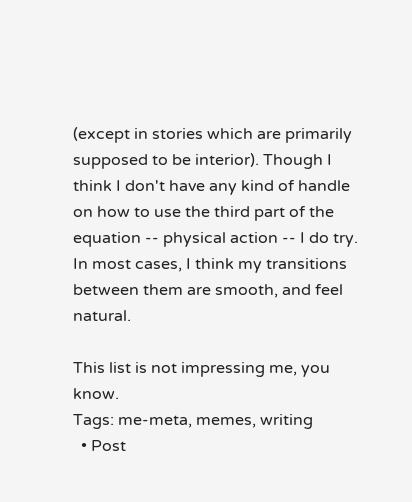(except in stories which are primarily supposed to be interior). Though I think I don't have any kind of handle on how to use the third part of the equation -- physical action -- I do try. In most cases, I think my transitions between them are smooth, and feel natural.

This list is not impressing me, you know.
Tags: me-meta, memes, writing
  • Post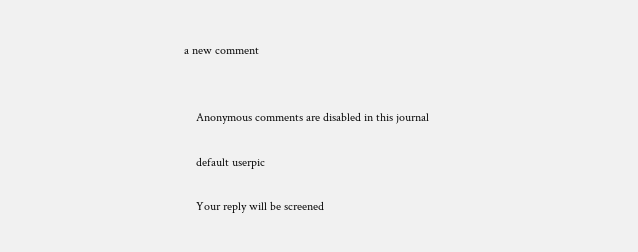a new comment


    Anonymous comments are disabled in this journal

    default userpic

    Your reply will be screened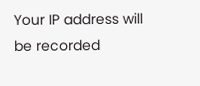Your IP address will be recorded